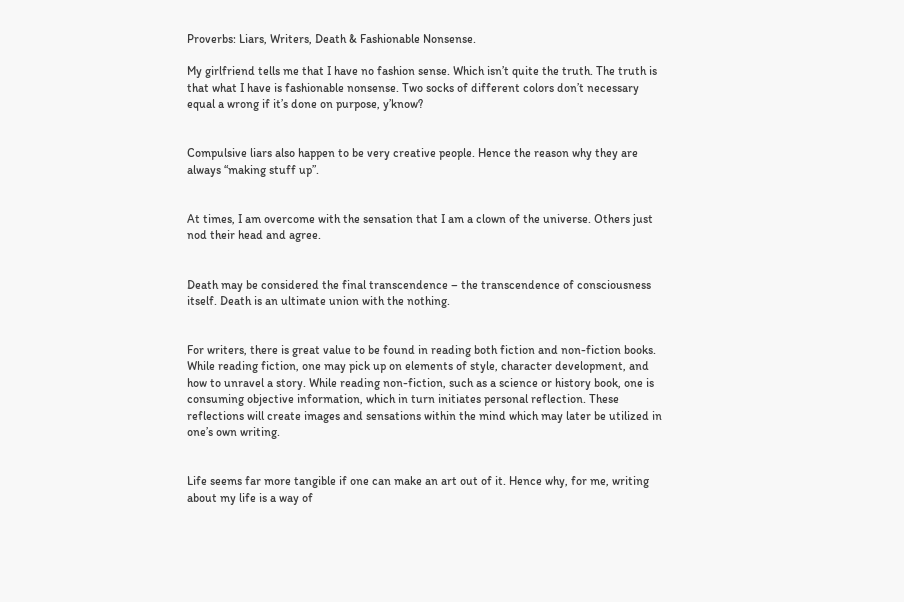Proverbs: Liars, Writers, Death & Fashionable Nonsense.

My girlfriend tells me that I have no fashion sense. Which isn’t quite the truth. The truth is that what I have is fashionable nonsense. Two socks of different colors don’t necessary equal a wrong if it’s done on purpose, y’know?


Compulsive liars also happen to be very creative people. Hence the reason why they are always “making stuff up”.


At times, I am overcome with the sensation that I am a clown of the universe. Others just nod their head and agree.


Death may be considered the final transcendence – the transcendence of consciousness itself. Death is an ultimate union with the nothing.


For writers, there is great value to be found in reading both fiction and non-fiction books. While reading fiction, one may pick up on elements of style, character development, and how to unravel a story. While reading non-fiction, such as a science or history book, one is consuming objective information, which in turn initiates personal reflection. These reflections will create images and sensations within the mind which may later be utilized in one’s own writing.


Life seems far more tangible if one can make an art out of it. Hence why, for me, writing about my life is a way of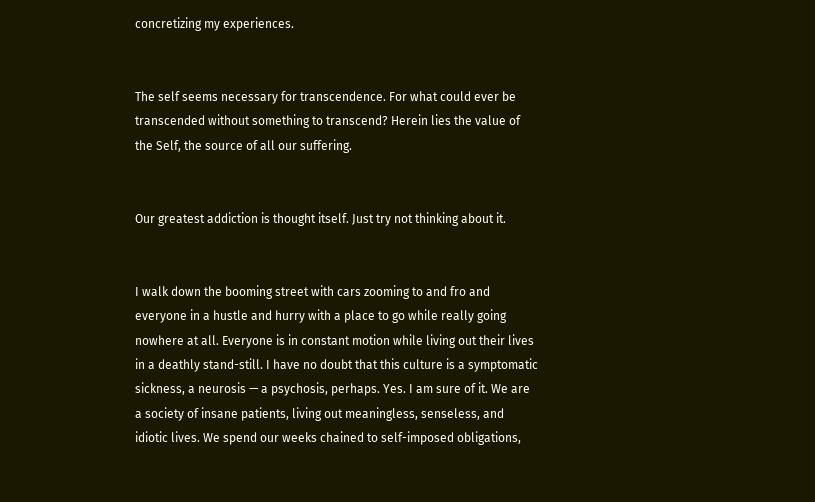concretizing my experiences.


The self seems necessary for transcendence. For what could ever be transcended without something to transcend? Herein lies the value of the Self, the source of all our suffering.


Our greatest addiction is thought itself. Just try not thinking about it.


I walk down the booming street with cars zooming to and fro and everyone in a hustle and hurry with a place to go while really going nowhere at all. Everyone is in constant motion while living out their lives in a deathly stand-still. I have no doubt that this culture is a symptomatic sickness, a neurosis — a psychosis, perhaps. Yes. I am sure of it. We are a society of insane patients, living out meaningless, senseless, and idiotic lives. We spend our weeks chained to self-imposed obligations,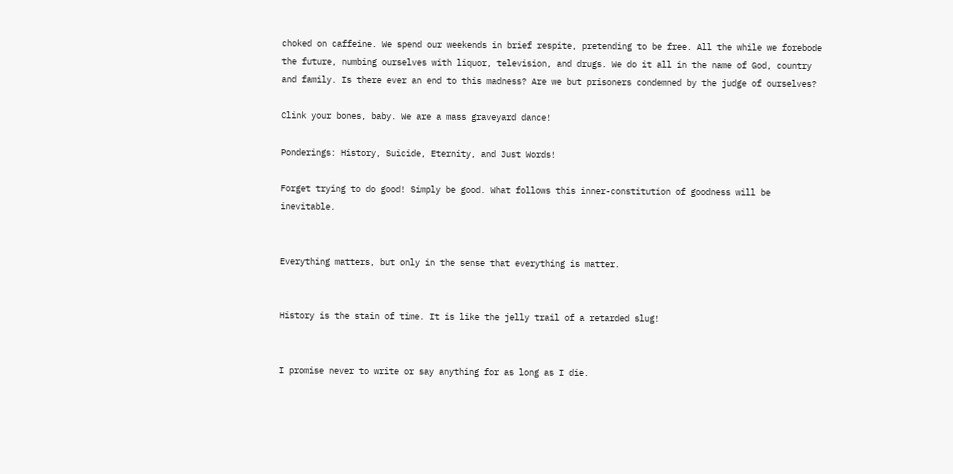choked on caffeine. We spend our weekends in brief respite, pretending to be free. All the while we forebode the future, numbing ourselves with liquor, television, and drugs. We do it all in the name of God, country and family. Is there ever an end to this madness? Are we but prisoners condemned by the judge of ourselves?

Clink your bones, baby. We are a mass graveyard dance!

Ponderings: History, Suicide, Eternity, and Just Words!

Forget trying to do good! Simply be good. What follows this inner-constitution of goodness will be inevitable.


Everything matters, but only in the sense that everything is matter.


History is the stain of time. It is like the jelly trail of a retarded slug!


I promise never to write or say anything for as long as I die.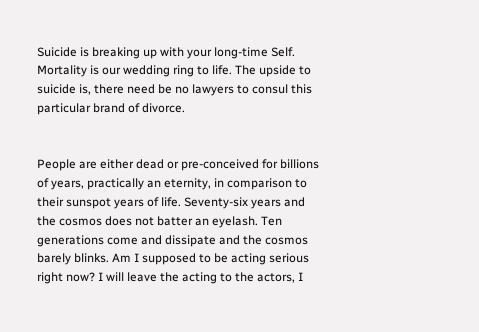Suicide is breaking up with your long-time Self. Mortality is our wedding ring to life. The upside to suicide is, there need be no lawyers to consul this particular brand of divorce.


People are either dead or pre-conceived for billions of years, practically an eternity, in comparison to their sunspot years of life. Seventy-six years and the cosmos does not batter an eyelash. Ten generations come and dissipate and the cosmos barely blinks. Am I supposed to be acting serious right now? I will leave the acting to the actors, I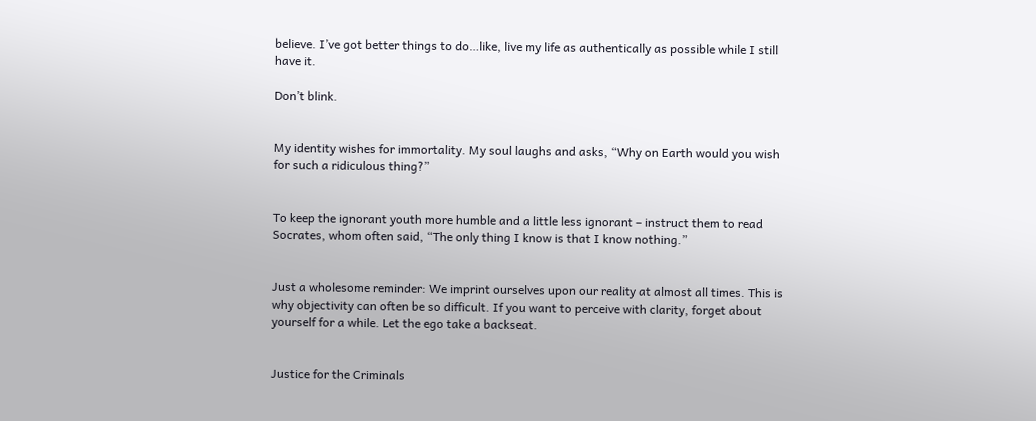believe. I’ve got better things to do…like, live my life as authentically as possible while I still have it.

Don’t blink.


My identity wishes for immortality. My soul laughs and asks, “Why on Earth would you wish for such a ridiculous thing?”


To keep the ignorant youth more humble and a little less ignorant – instruct them to read Socrates, whom often said, “The only thing I know is that I know nothing.”


Just a wholesome reminder: We imprint ourselves upon our reality at almost all times. This is why objectivity can often be so difficult. If you want to perceive with clarity, forget about yourself for a while. Let the ego take a backseat.


Justice for the Criminals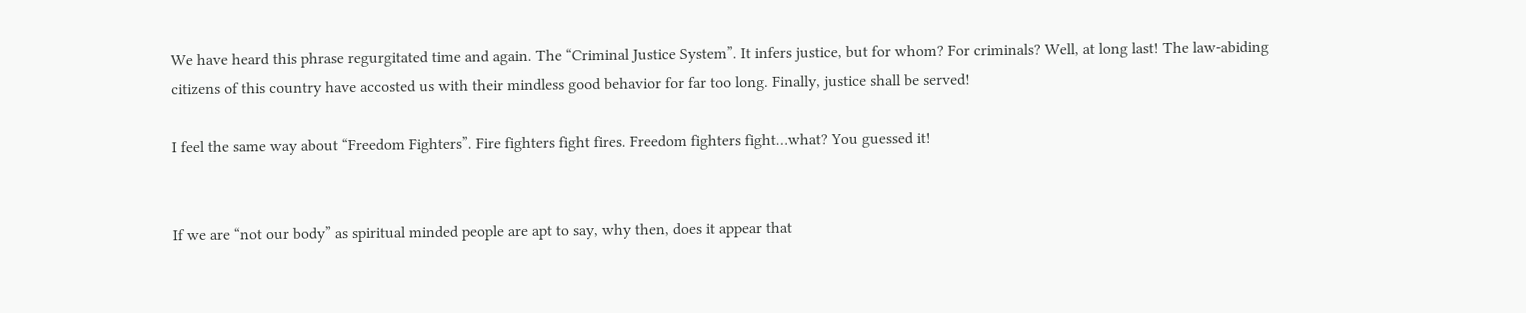We have heard this phrase regurgitated time and again. The “Criminal Justice System”. It infers justice, but for whom? For criminals? Well, at long last! The law-abiding citizens of this country have accosted us with their mindless good behavior for far too long. Finally, justice shall be served!

I feel the same way about “Freedom Fighters”. Fire fighters fight fires. Freedom fighters fight…what? You guessed it!


If we are “not our body” as spiritual minded people are apt to say, why then, does it appear that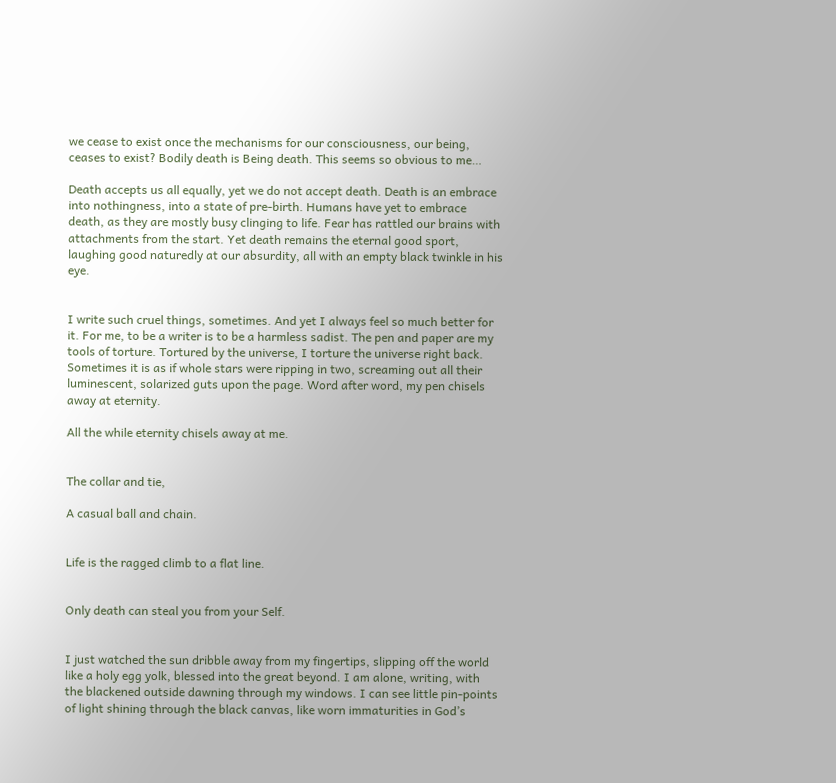we cease to exist once the mechanisms for our consciousness, our being, ceases to exist? Bodily death is Being death. This seems so obvious to me…

Death accepts us all equally, yet we do not accept death. Death is an embrace into nothingness, into a state of pre-birth. Humans have yet to embrace death, as they are mostly busy clinging to life. Fear has rattled our brains with attachments from the start. Yet death remains the eternal good sport, laughing good naturedly at our absurdity, all with an empty black twinkle in his eye.


I write such cruel things, sometimes. And yet I always feel so much better for it. For me, to be a writer is to be a harmless sadist. The pen and paper are my tools of torture. Tortured by the universe, I torture the universe right back. Sometimes it is as if whole stars were ripping in two, screaming out all their luminescent, solarized guts upon the page. Word after word, my pen chisels away at eternity.

All the while eternity chisels away at me.


The collar and tie,

A casual ball and chain.


Life is the ragged climb to a flat line.


Only death can steal you from your Self.


I just watched the sun dribble away from my fingertips, slipping off the world like a holy egg yolk, blessed into the great beyond. I am alone, writing, with the blackened outside dawning through my windows. I can see little pin-points of light shining through the black canvas, like worn immaturities in God’s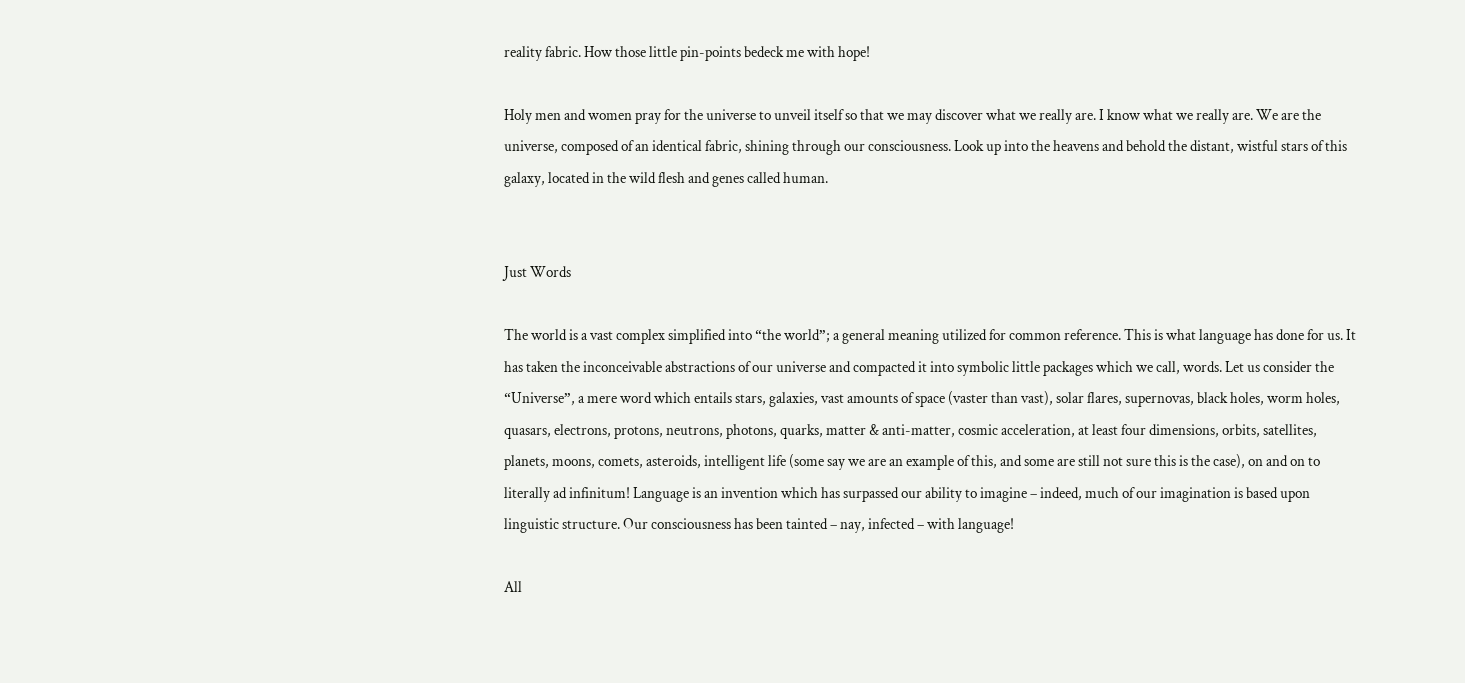reality fabric. How those little pin-points bedeck me with hope!

Holy men and women pray for the universe to unveil itself so that we may discover what we really are. I know what we really are. We are the universe, composed of an identical fabric, shining through our consciousness. Look up into the heavens and behold the distant, wistful stars of this galaxy, located in the wild flesh and genes called human.


Just Words

The world is a vast complex simplified into “the world”; a general meaning utilized for common reference. This is what language has done for us. It has taken the inconceivable abstractions of our universe and compacted it into symbolic little packages which we call, words. Let us consider the “Universe”, a mere word which entails stars, galaxies, vast amounts of space (vaster than vast), solar flares, supernovas, black holes, worm holes, quasars, electrons, protons, neutrons, photons, quarks, matter & anti-matter, cosmic acceleration, at least four dimensions, orbits, satellites, planets, moons, comets, asteroids, intelligent life (some say we are an example of this, and some are still not sure this is the case), on and on to literally ad infinitum! Language is an invention which has surpassed our ability to imagine – indeed, much of our imagination is based upon linguistic structure. Our consciousness has been tainted – nay, infected – with language!

All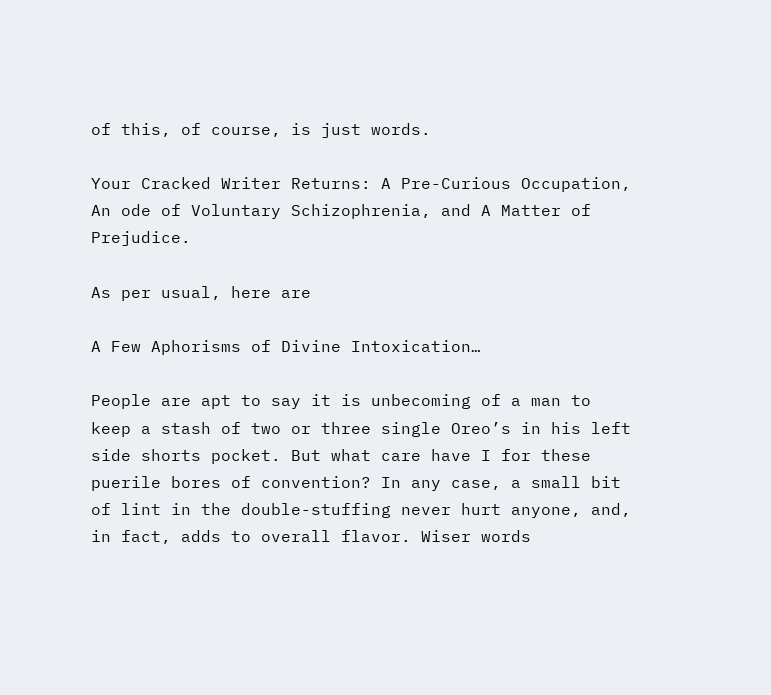of this, of course, is just words.

Your Cracked Writer Returns: A Pre-Curious Occupation, An ode of Voluntary Schizophrenia, and A Matter of Prejudice.

As per usual, here are

A Few Aphorisms of Divine Intoxication…

People are apt to say it is unbecoming of a man to keep a stash of two or three single Oreo’s in his left side shorts pocket. But what care have I for these puerile bores of convention? In any case, a small bit of lint in the double-stuffing never hurt anyone, and, in fact, adds to overall flavor. Wiser words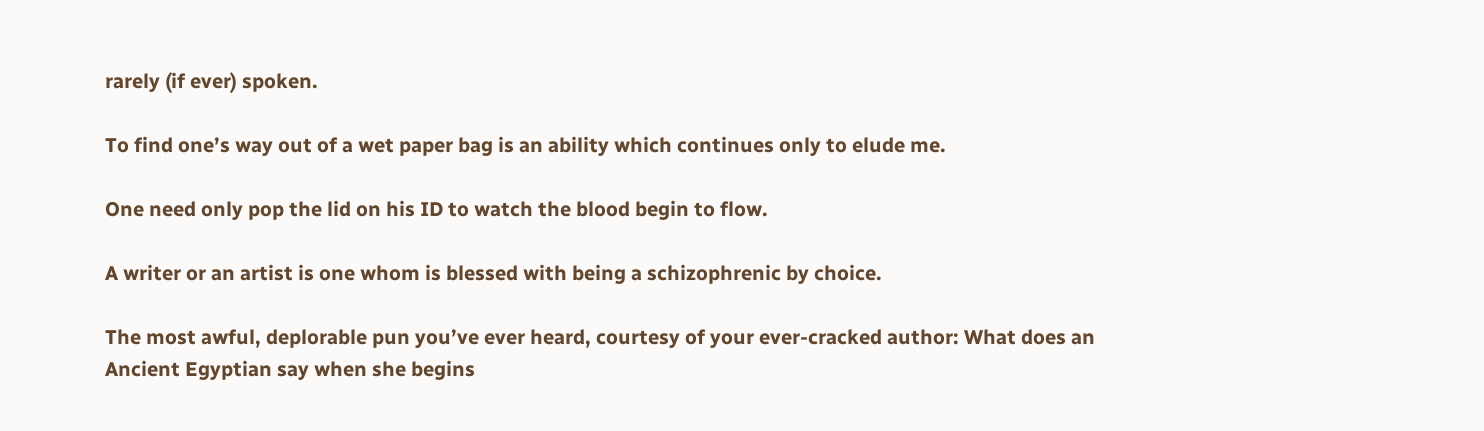rarely (if ever) spoken.

To find one’s way out of a wet paper bag is an ability which continues only to elude me.

One need only pop the lid on his ID to watch the blood begin to flow.

A writer or an artist is one whom is blessed with being a schizophrenic by choice.

The most awful, deplorable pun you’ve ever heard, courtesy of your ever-cracked author: What does an Ancient Egyptian say when she begins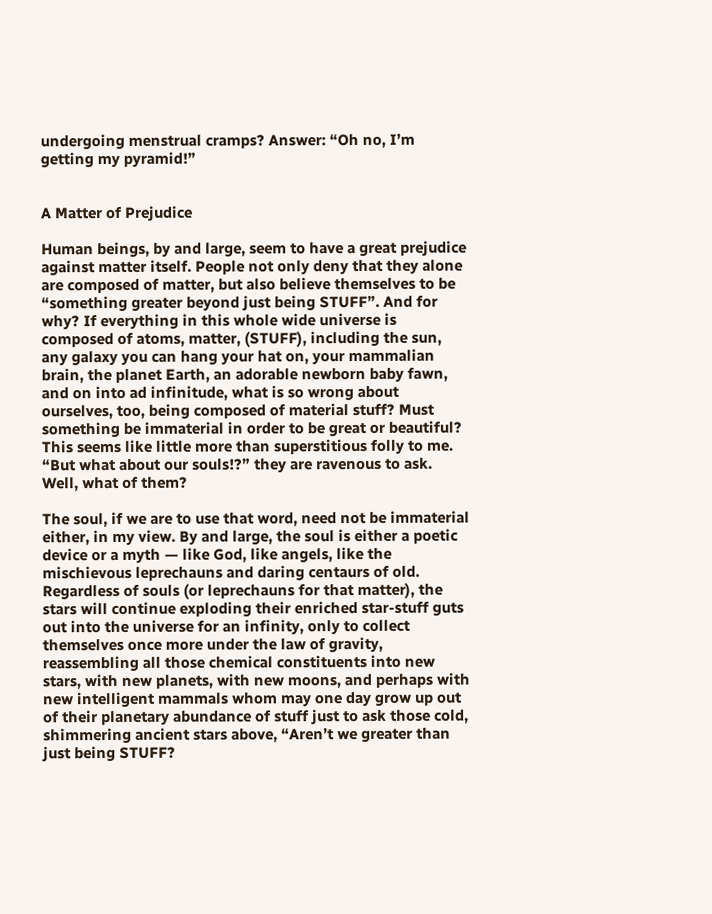undergoing menstrual cramps? Answer: “Oh no, I’m getting my pyramid!”


A Matter of Prejudice

Human beings, by and large, seem to have a great prejudice against matter itself. People not only deny that they alone are composed of matter, but also believe themselves to be “something greater beyond just being STUFF”. And for why? If everything in this whole wide universe is composed of atoms, matter, (STUFF), including the sun, any galaxy you can hang your hat on, your mammalian brain, the planet Earth, an adorable newborn baby fawn, and on into ad infinitude, what is so wrong about ourselves, too, being composed of material stuff? Must something be immaterial in order to be great or beautiful? This seems like little more than superstitious folly to me. “But what about our souls!?” they are ravenous to ask. Well, what of them?

The soul, if we are to use that word, need not be immaterial either, in my view. By and large, the soul is either a poetic device or a myth — like God, like angels, like the mischievous leprechauns and daring centaurs of old. Regardless of souls (or leprechauns for that matter), the stars will continue exploding their enriched star-stuff guts out into the universe for an infinity, only to collect themselves once more under the law of gravity, reassembling all those chemical constituents into new stars, with new planets, with new moons, and perhaps with new intelligent mammals whom may one day grow up out of their planetary abundance of stuff just to ask those cold, shimmering ancient stars above, “Aren’t we greater than just being STUFF?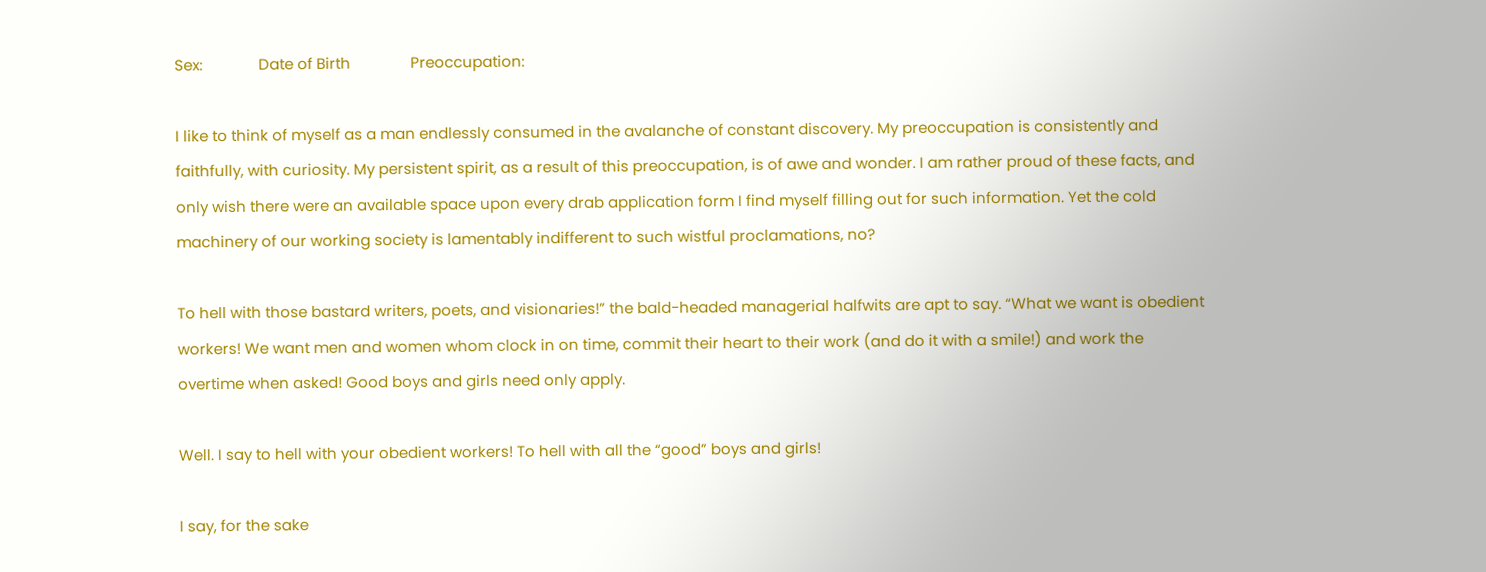Sex:              Date of Birth               Preoccupation:

I like to think of myself as a man endlessly consumed in the avalanche of constant discovery. My preoccupation is consistently and faithfully, with curiosity. My persistent spirit, as a result of this preoccupation, is of awe and wonder. I am rather proud of these facts, and only wish there were an available space upon every drab application form I find myself filling out for such information. Yet the cold machinery of our working society is lamentably indifferent to such wistful proclamations, no?

To hell with those bastard writers, poets, and visionaries!” the bald-headed managerial halfwits are apt to say. “What we want is obedient workers! We want men and women whom clock in on time, commit their heart to their work (and do it with a smile!) and work the overtime when asked! Good boys and girls need only apply.

Well. I say to hell with your obedient workers! To hell with all the “good” boys and girls!

I say, for the sake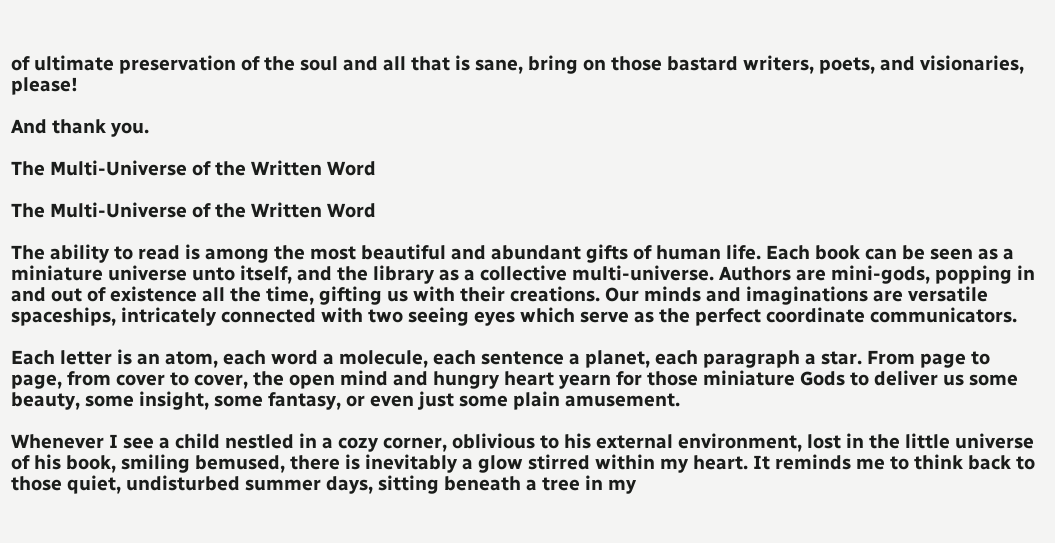of ultimate preservation of the soul and all that is sane, bring on those bastard writers, poets, and visionaries, please!

And thank you.

The Multi-Universe of the Written Word

The Multi-Universe of the Written Word

The ability to read is among the most beautiful and abundant gifts of human life. Each book can be seen as a miniature universe unto itself, and the library as a collective multi-universe. Authors are mini-gods, popping in and out of existence all the time, gifting us with their creations. Our minds and imaginations are versatile spaceships, intricately connected with two seeing eyes which serve as the perfect coordinate communicators.

Each letter is an atom, each word a molecule, each sentence a planet, each paragraph a star. From page to page, from cover to cover, the open mind and hungry heart yearn for those miniature Gods to deliver us some beauty, some insight, some fantasy, or even just some plain amusement.

Whenever I see a child nestled in a cozy corner, oblivious to his external environment, lost in the little universe of his book, smiling bemused, there is inevitably a glow stirred within my heart. It reminds me to think back to those quiet, undisturbed summer days, sitting beneath a tree in my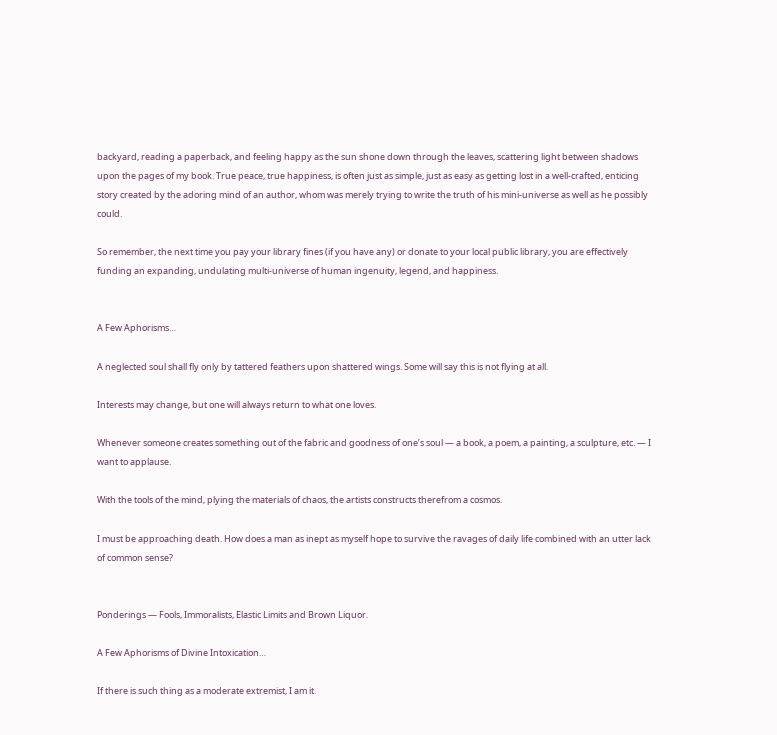backyard, reading a paperback, and feeling happy as the sun shone down through the leaves, scattering light between shadows upon the pages of my book. True peace, true happiness, is often just as simple, just as easy as getting lost in a well-crafted, enticing story created by the adoring mind of an author, whom was merely trying to write the truth of his mini-universe as well as he possibly could.

So remember, the next time you pay your library fines (if you have any) or donate to your local public library, you are effectively funding an expanding, undulating multi-universe of human ingenuity, legend, and happiness.


A Few Aphorisms…

A neglected soul shall fly only by tattered feathers upon shattered wings. Some will say this is not flying at all.

Interests may change, but one will always return to what one loves.

Whenever someone creates something out of the fabric and goodness of one’s soul — a book, a poem, a painting, a sculpture, etc. — I want to applause.

With the tools of the mind, plying the materials of chaos, the artists constructs therefrom a cosmos.

I must be approaching death. How does a man as inept as myself hope to survive the ravages of daily life combined with an utter lack of common sense?


Ponderings — Fools, Immoralists, Elastic Limits and Brown Liquor.

A Few Aphorisms of Divine Intoxication…

If there is such thing as a moderate extremist, I am it.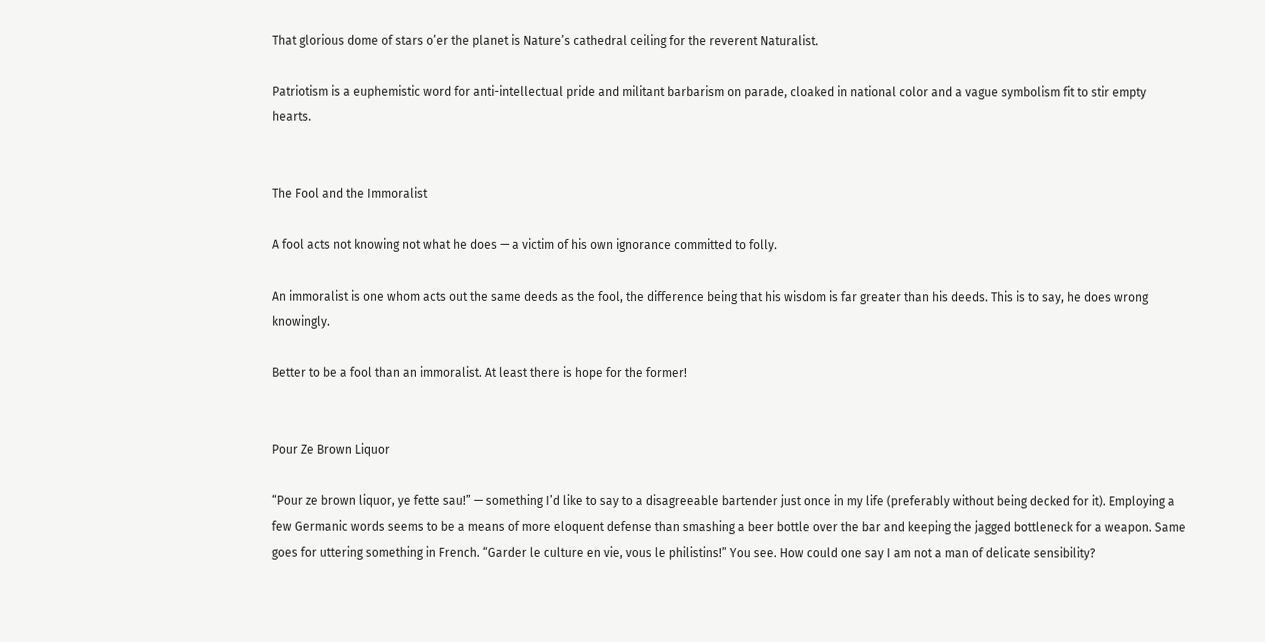That glorious dome of stars o’er the planet is Nature’s cathedral ceiling for the reverent Naturalist.

Patriotism is a euphemistic word for anti-intellectual pride and militant barbarism on parade, cloaked in national color and a vague symbolism fit to stir empty hearts.


The Fool and the Immoralist

A fool acts not knowing not what he does — a victim of his own ignorance committed to folly.

An immoralist is one whom acts out the same deeds as the fool, the difference being that his wisdom is far greater than his deeds. This is to say, he does wrong knowingly.

Better to be a fool than an immoralist. At least there is hope for the former!


Pour Ze Brown Liquor

“Pour ze brown liquor, ye fette sau!” — something I’d like to say to a disagreeable bartender just once in my life (preferably without being decked for it). Employing a few Germanic words seems to be a means of more eloquent defense than smashing a beer bottle over the bar and keeping the jagged bottleneck for a weapon. Same goes for uttering something in French. “Garder le culture en vie, vous le philistins!” You see. How could one say I am not a man of delicate sensibility?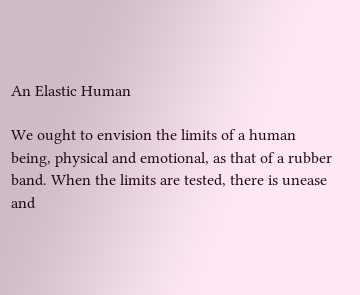An Elastic Human

We ought to envision the limits of a human being, physical and emotional, as that of a rubber band. When the limits are tested, there is unease and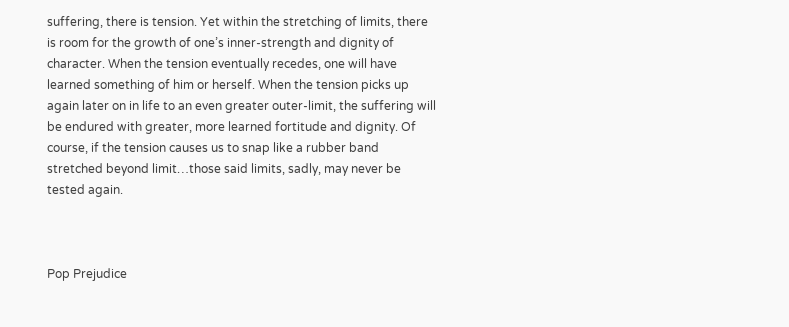suffering, there is tension. Yet within the stretching of limits, there is room for the growth of one’s inner-strength and dignity of character. When the tension eventually recedes, one will have learned something of him or herself. When the tension picks up again later on in life to an even greater outer-limit, the suffering will be endured with greater, more learned fortitude and dignity. Of course, if the tension causes us to snap like a rubber band stretched beyond limit…those said limits, sadly, may never be tested again.



Pop Prejudice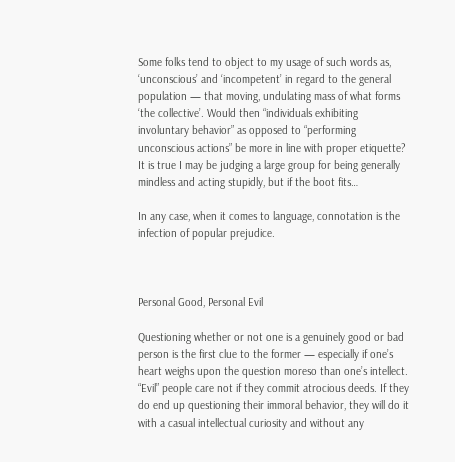Some folks tend to object to my usage of such words as, ‘unconscious’ and ‘incompetent’ in regard to the general population — that moving, undulating mass of what forms ‘the collective’. Would then “individuals exhibiting involuntary behavior” as opposed to “performing unconscious actions” be more in line with proper etiquette? It is true I may be judging a large group for being generally mindless and acting stupidly, but if the boot fits…

In any case, when it comes to language, connotation is the infection of popular prejudice.



Personal Good, Personal Evil

Questioning whether or not one is a genuinely good or bad person is the first clue to the former — especially if one’s heart weighs upon the question moreso than one’s intellect. “Evil” people care not if they commit atrocious deeds. If they do end up questioning their immoral behavior, they will do it with a casual intellectual curiosity and without any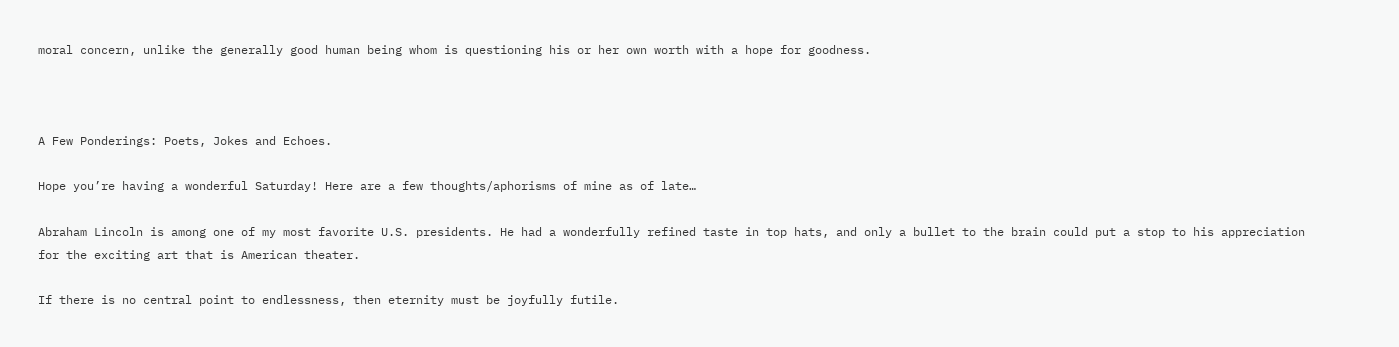moral concern, unlike the generally good human being whom is questioning his or her own worth with a hope for goodness.



A Few Ponderings: Poets, Jokes and Echoes.

Hope you’re having a wonderful Saturday! Here are a few thoughts/aphorisms of mine as of late…

Abraham Lincoln is among one of my most favorite U.S. presidents. He had a wonderfully refined taste in top hats, and only a bullet to the brain could put a stop to his appreciation for the exciting art that is American theater.

If there is no central point to endlessness, then eternity must be joyfully futile.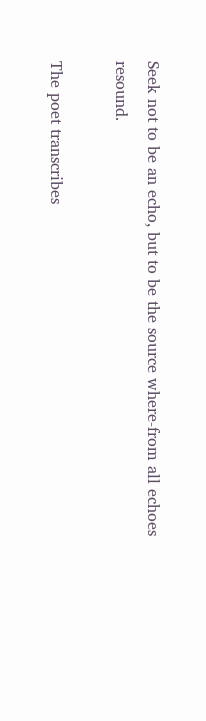Seek not to be an echo, but to be the source where-from all echoes resound.

The poet transcribes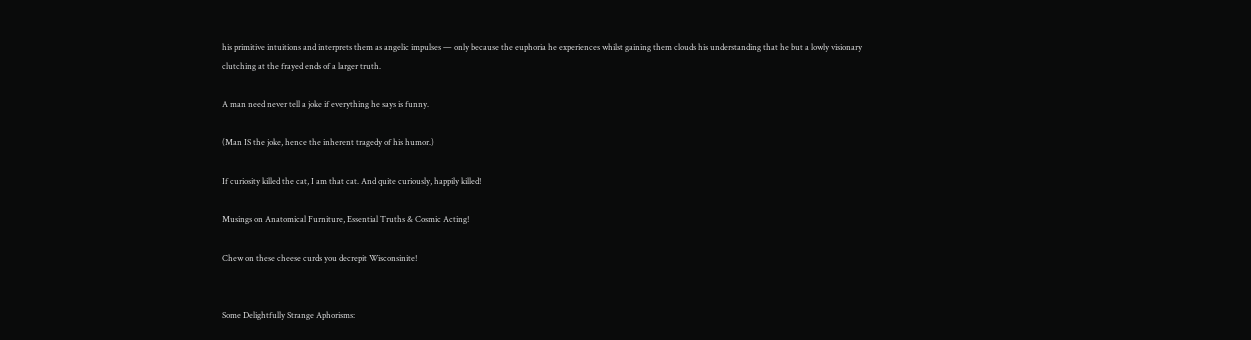his primitive intuitions and interprets them as angelic impulses — only because the euphoria he experiences whilst gaining them clouds his understanding that he but a lowly visionary clutching at the frayed ends of a larger truth.

A man need never tell a joke if everything he says is funny.

(Man IS the joke, hence the inherent tragedy of his humor.)

If curiosity killed the cat, I am that cat. And quite curiously, happily killed!

Musings on Anatomical Furniture, Essential Truths & Cosmic Acting!

Chew on these cheese curds you decrepit Wisconsinite!


Some Delightfully Strange Aphorisms: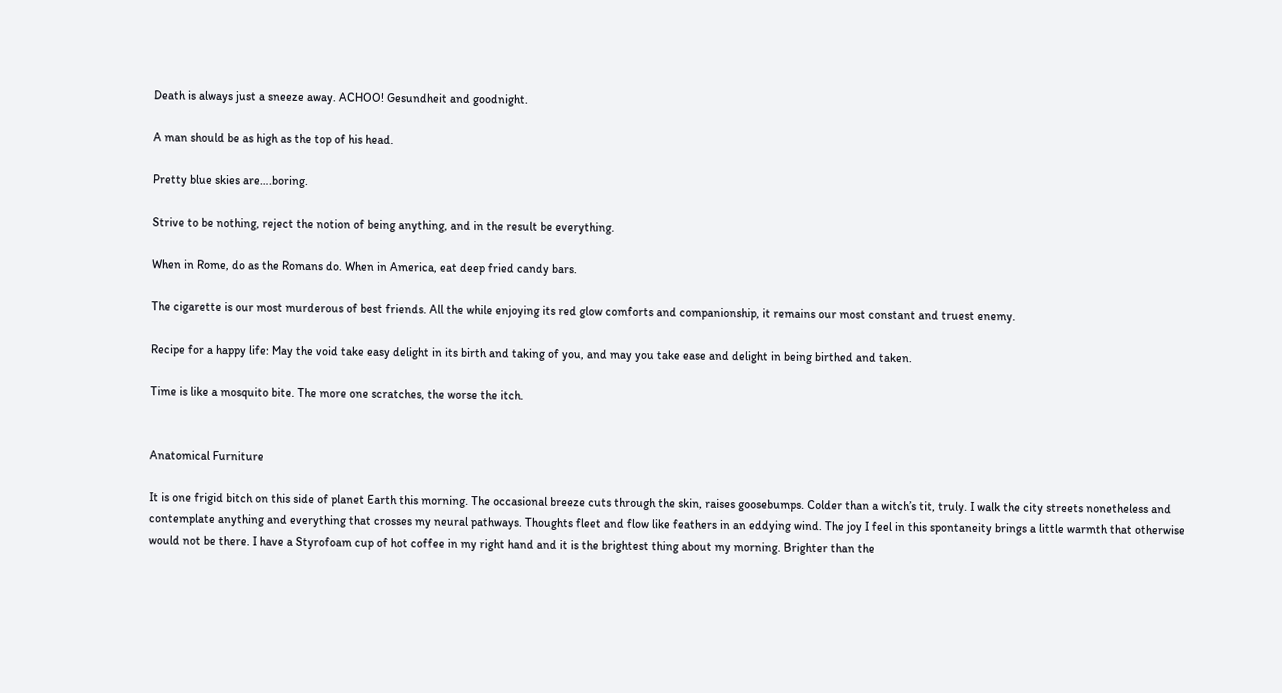Death is always just a sneeze away. ACHOO! Gesundheit and goodnight.

A man should be as high as the top of his head.

Pretty blue skies are….boring.

Strive to be nothing, reject the notion of being anything, and in the result be everything.

When in Rome, do as the Romans do. When in America, eat deep fried candy bars.

The cigarette is our most murderous of best friends. All the while enjoying its red glow comforts and companionship, it remains our most constant and truest enemy.

Recipe for a happy life: May the void take easy delight in its birth and taking of you, and may you take ease and delight in being birthed and taken.

Time is like a mosquito bite. The more one scratches, the worse the itch.


Anatomical Furniture

It is one frigid bitch on this side of planet Earth this morning. The occasional breeze cuts through the skin, raises goosebumps. Colder than a witch’s tit, truly. I walk the city streets nonetheless and contemplate anything and everything that crosses my neural pathways. Thoughts fleet and flow like feathers in an eddying wind. The joy I feel in this spontaneity brings a little warmth that otherwise would not be there. I have a Styrofoam cup of hot coffee in my right hand and it is the brightest thing about my morning. Brighter than the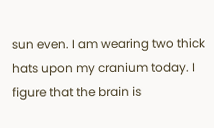sun even. I am wearing two thick hats upon my cranium today. I figure that the brain is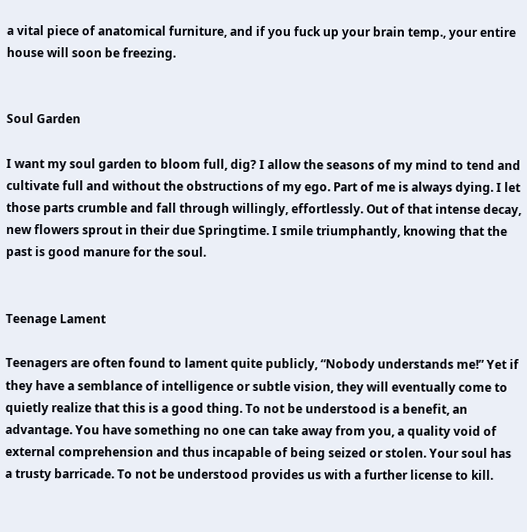a vital piece of anatomical furniture, and if you fuck up your brain temp., your entire house will soon be freezing.


Soul Garden

I want my soul garden to bloom full, dig? I allow the seasons of my mind to tend and cultivate full and without the obstructions of my ego. Part of me is always dying. I let those parts crumble and fall through willingly, effortlessly. Out of that intense decay, new flowers sprout in their due Springtime. I smile triumphantly, knowing that the past is good manure for the soul.


Teenage Lament

Teenagers are often found to lament quite publicly, “Nobody understands me!” Yet if they have a semblance of intelligence or subtle vision, they will eventually come to quietly realize that this is a good thing. To not be understood is a benefit, an advantage. You have something no one can take away from you, a quality void of external comprehension and thus incapable of being seized or stolen. Your soul has a trusty barricade. To not be understood provides us with a further license to kill.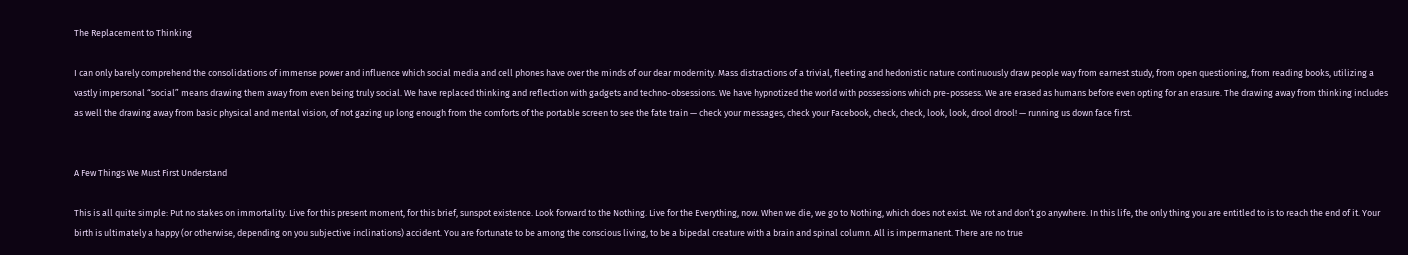The Replacement to Thinking

I can only barely comprehend the consolidations of immense power and influence which social media and cell phones have over the minds of our dear modernity. Mass distractions of a trivial, fleeting and hedonistic nature continuously draw people way from earnest study, from open questioning, from reading books, utilizing a vastly impersonal “social” means drawing them away from even being truly social. We have replaced thinking and reflection with gadgets and techno-obsessions. We have hypnotized the world with possessions which pre-possess. We are erased as humans before even opting for an erasure. The drawing away from thinking includes as well the drawing away from basic physical and mental vision, of not gazing up long enough from the comforts of the portable screen to see the fate train — check your messages, check your Facebook, check, check, look, look, drool drool! — running us down face first.


A Few Things We Must First Understand

This is all quite simple: Put no stakes on immortality. Live for this present moment, for this brief, sunspot existence. Look forward to the Nothing. Live for the Everything, now. When we die, we go to Nothing, which does not exist. We rot and don’t go anywhere. In this life, the only thing you are entitled to is to reach the end of it. Your birth is ultimately a happy (or otherwise, depending on you subjective inclinations) accident. You are fortunate to be among the conscious living, to be a bipedal creature with a brain and spinal column. All is impermanent. There are no true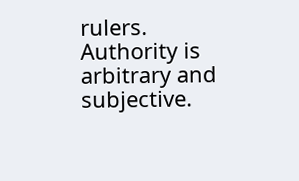rulers. Authority is arbitrary and subjective.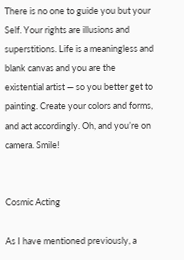There is no one to guide you but your Self. Your rights are illusions and superstitions. Life is a meaningless and blank canvas and you are the existential artist — so you better get to painting. Create your colors and forms, and act accordingly. Oh, and you’re on camera. Smile!


Cosmic Acting

As I have mentioned previously, a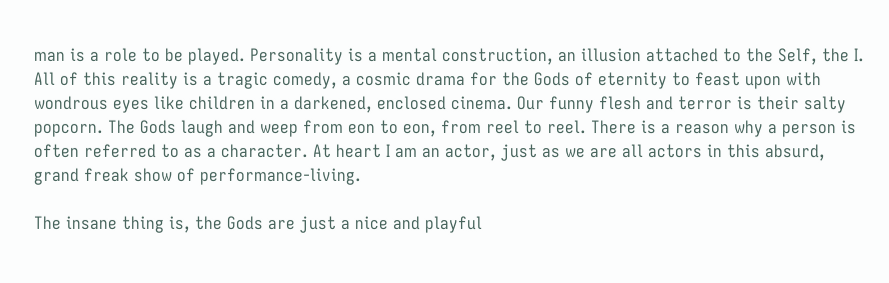man is a role to be played. Personality is a mental construction, an illusion attached to the Self, the I. All of this reality is a tragic comedy, a cosmic drama for the Gods of eternity to feast upon with wondrous eyes like children in a darkened, enclosed cinema. Our funny flesh and terror is their salty popcorn. The Gods laugh and weep from eon to eon, from reel to reel. There is a reason why a person is often referred to as a character. At heart I am an actor, just as we are all actors in this absurd, grand freak show of performance-living.

The insane thing is, the Gods are just a nice and playful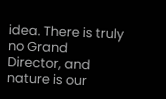idea. There is truly no Grand Director, and nature is our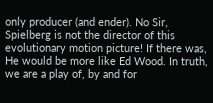only producer (and ender). No Sir, Spielberg is not the director of this evolutionary motion picture! If there was, He would be more like Ed Wood. In truth, we are a play of, by and for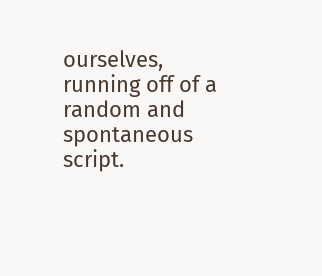ourselves, running off of a random and spontaneous script.